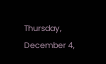Thursday, December 4,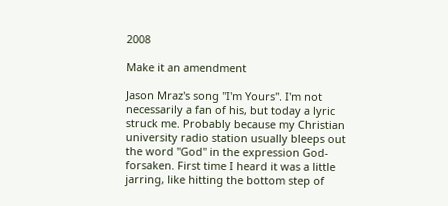2008

Make it an amendment

Jason Mraz's song "I'm Yours". I'm not necessarily a fan of his, but today a lyric struck me. Probably because my Christian university radio station usually bleeps out the word "God" in the expression God-forsaken. First time I heard it was a little jarring, like hitting the bottom step of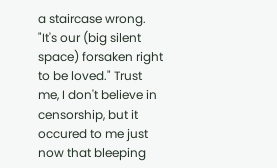a staircase wrong. "It's our (big silent space) forsaken right to be loved." Trust me, I don't believe in censorship, but it occured to me just now that bleeping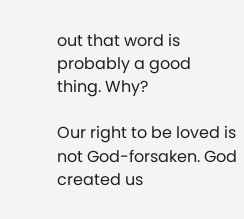out that word is probably a good thing. Why?

Our right to be loved is not God-forsaken. God created us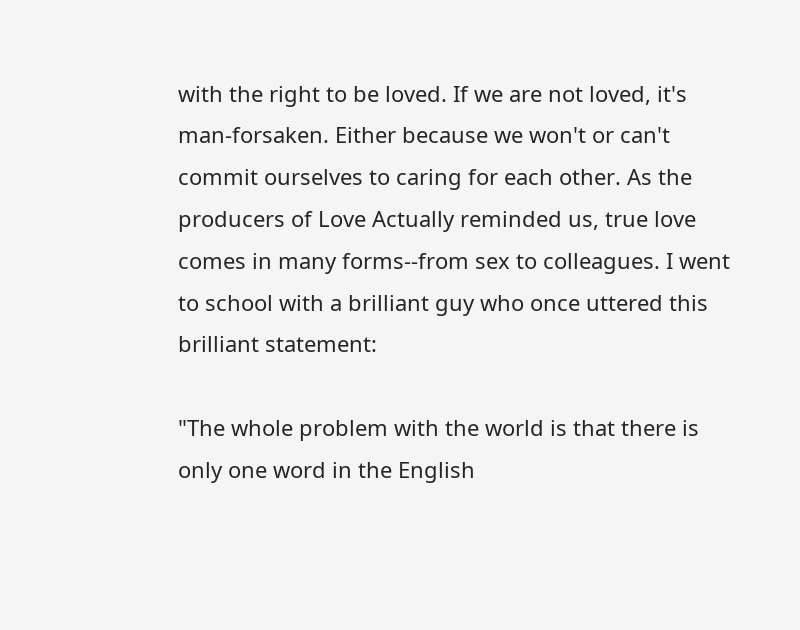with the right to be loved. If we are not loved, it's man-forsaken. Either because we won't or can't commit ourselves to caring for each other. As the producers of Love Actually reminded us, true love comes in many forms--from sex to colleagues. I went to school with a brilliant guy who once uttered this brilliant statement:

"The whole problem with the world is that there is only one word in the English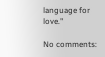language for love."

No comments: